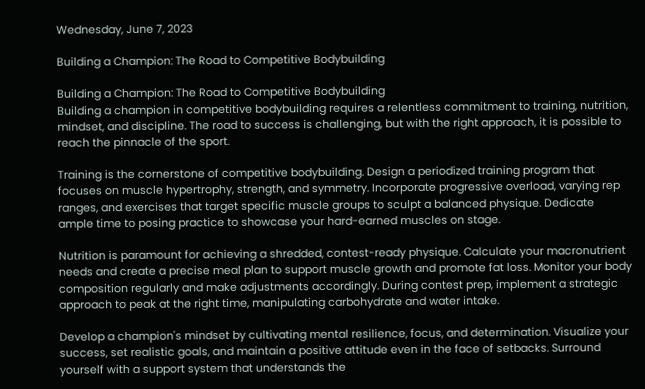Wednesday, June 7, 2023

Building a Champion: The Road to Competitive Bodybuilding

Building a Champion: The Road to Competitive Bodybuilding
Building a champion in competitive bodybuilding requires a relentless commitment to training, nutrition, mindset, and discipline. The road to success is challenging, but with the right approach, it is possible to reach the pinnacle of the sport.

Training is the cornerstone of competitive bodybuilding. Design a periodized training program that focuses on muscle hypertrophy, strength, and symmetry. Incorporate progressive overload, varying rep ranges, and exercises that target specific muscle groups to sculpt a balanced physique. Dedicate ample time to posing practice to showcase your hard-earned muscles on stage.

Nutrition is paramount for achieving a shredded, contest-ready physique. Calculate your macronutrient needs and create a precise meal plan to support muscle growth and promote fat loss. Monitor your body composition regularly and make adjustments accordingly. During contest prep, implement a strategic approach to peak at the right time, manipulating carbohydrate and water intake.

Develop a champion's mindset by cultivating mental resilience, focus, and determination. Visualize your success, set realistic goals, and maintain a positive attitude even in the face of setbacks. Surround yourself with a support system that understands the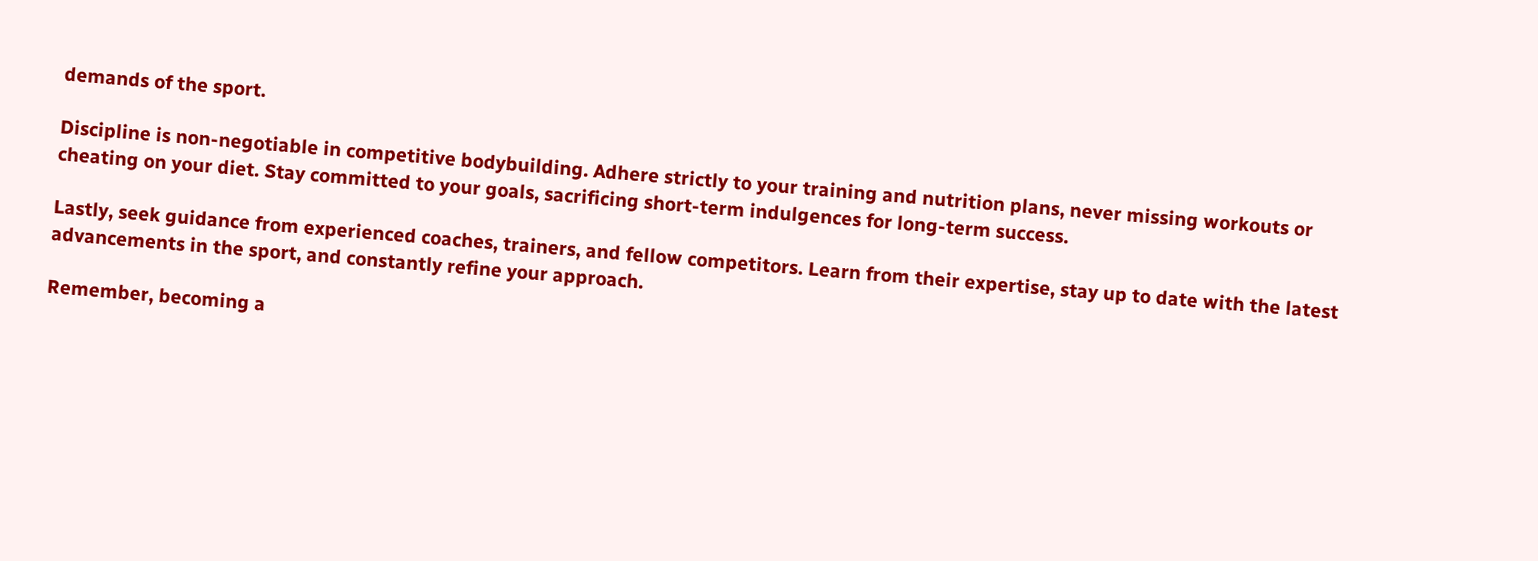demands of the sport.

Discipline is non-negotiable in competitive bodybuilding. Adhere strictly to your training and nutrition plans, never missing workouts or cheating on your diet. Stay committed to your goals, sacrificing short-term indulgences for long-term success.

Lastly, seek guidance from experienced coaches, trainers, and fellow competitors. Learn from their expertise, stay up to date with the latest advancements in the sport, and constantly refine your approach.

Remember, becoming a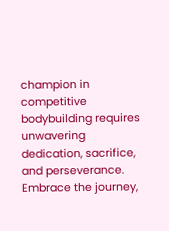champion in competitive bodybuilding requires unwavering dedication, sacrifice, and perseverance. Embrace the journey,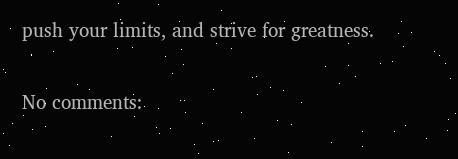push your limits, and strive for greatness.

No comments: